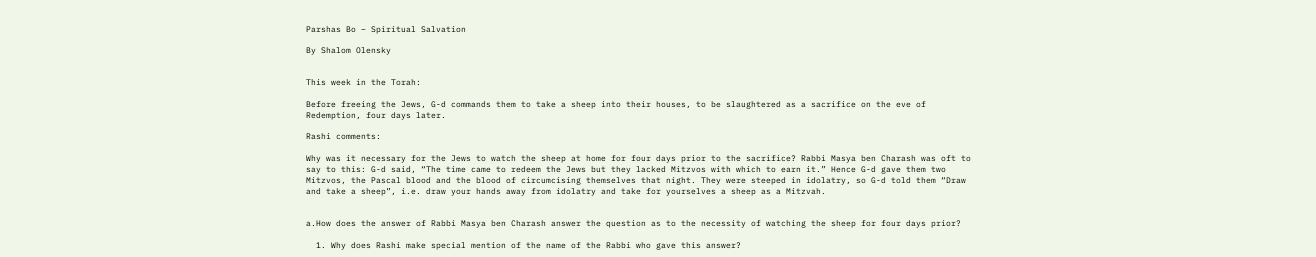Parshas Bo – Spiritual Salvation

By Shalom Olensky


This week in the Torah:

Before freeing the Jews, G-d commands them to take a sheep into their houses, to be slaughtered as a sacrifice on the eve of Redemption, four days later.

Rashi comments:

Why was it necessary for the Jews to watch the sheep at home for four days prior to the sacrifice? Rabbi Masya ben Charash was oft to say to this: G-d said, “The time came to redeem the Jews but they lacked Mitzvos with which to earn it.” Hence G-d gave them two Mitzvos, the Pascal blood and the blood of circumcising themselves that night. They were steeped in idolatry, so G-d told them “Draw and take a sheep”, i.e. draw your hands away from idolatry and take for yourselves a sheep as a Mitzvah.


a.How does the answer of Rabbi Masya ben Charash answer the question as to the necessity of watching the sheep for four days prior?

  1. Why does Rashi make special mention of the name of the Rabbi who gave this answer?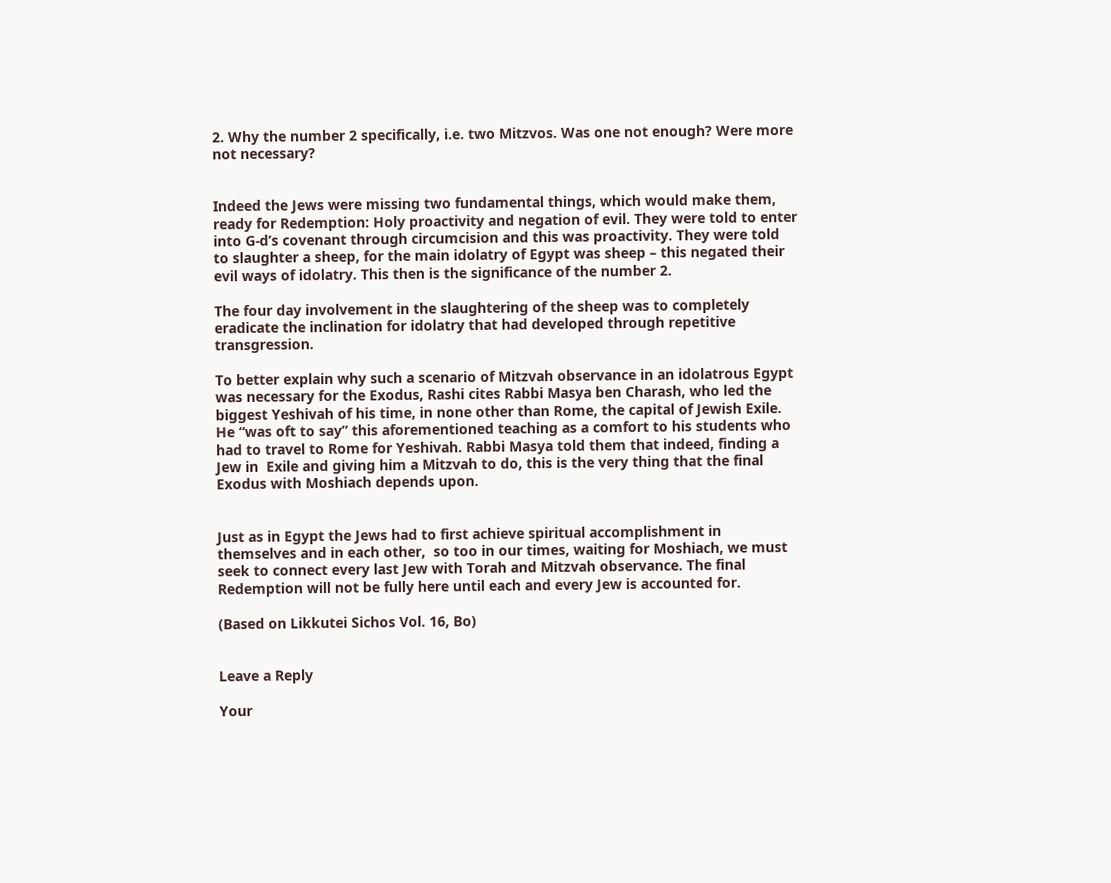2. Why the number 2 specifically, i.e. two Mitzvos. Was one not enough? Were more not necessary?


Indeed the Jews were missing two fundamental things, which would make them, ready for Redemption: Holy proactivity and negation of evil. They were told to enter into G-d’s covenant through circumcision and this was proactivity. They were told to slaughter a sheep, for the main idolatry of Egypt was sheep – this negated their evil ways of idolatry. This then is the significance of the number 2.

The four day involvement in the slaughtering of the sheep was to completely eradicate the inclination for idolatry that had developed through repetitive transgression.

To better explain why such a scenario of Mitzvah observance in an idolatrous Egypt was necessary for the Exodus, Rashi cites Rabbi Masya ben Charash, who led the biggest Yeshivah of his time, in none other than Rome, the capital of Jewish Exile. He “was oft to say” this aforementioned teaching as a comfort to his students who had to travel to Rome for Yeshivah. Rabbi Masya told them that indeed, finding a Jew in  Exile and giving him a Mitzvah to do, this is the very thing that the final Exodus with Moshiach depends upon.


Just as in Egypt the Jews had to first achieve spiritual accomplishment in themselves and in each other,  so too in our times, waiting for Moshiach, we must seek to connect every last Jew with Torah and Mitzvah observance. The final Redemption will not be fully here until each and every Jew is accounted for.

(Based on Likkutei Sichos Vol. 16, Bo)


Leave a Reply

Your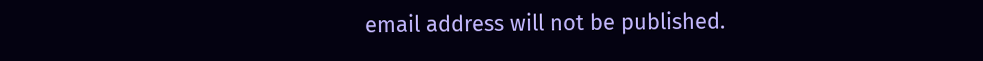email address will not be published.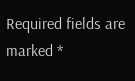Required fields are marked *